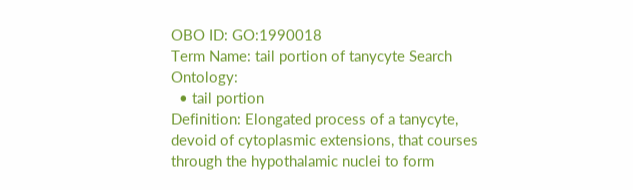OBO ID: GO:1990018
Term Name: tail portion of tanycyte Search Ontology:
  • tail portion
Definition: Elongated process of a tanycyte, devoid of cytoplasmic extensions, that courses through the hypothalamic nuclei to form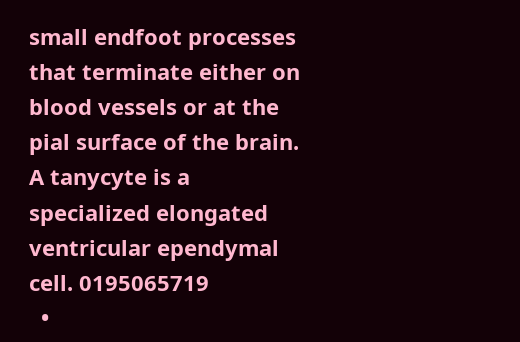small endfoot processes that terminate either on blood vessels or at the pial surface of the brain. A tanycyte is a specialized elongated ventricular ependymal cell. 0195065719
  •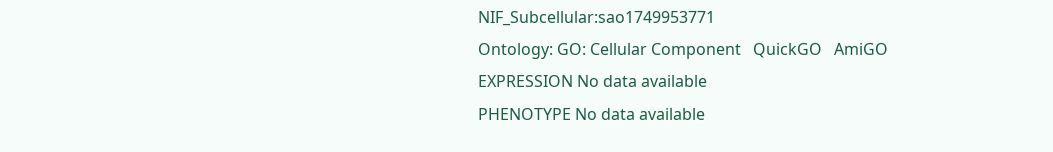NIF_Subcellular:sao1749953771
Ontology: GO: Cellular Component   QuickGO   AmiGO
EXPRESSION No data available
PHENOTYPE No data available